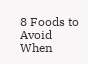8 Foods to Avoid When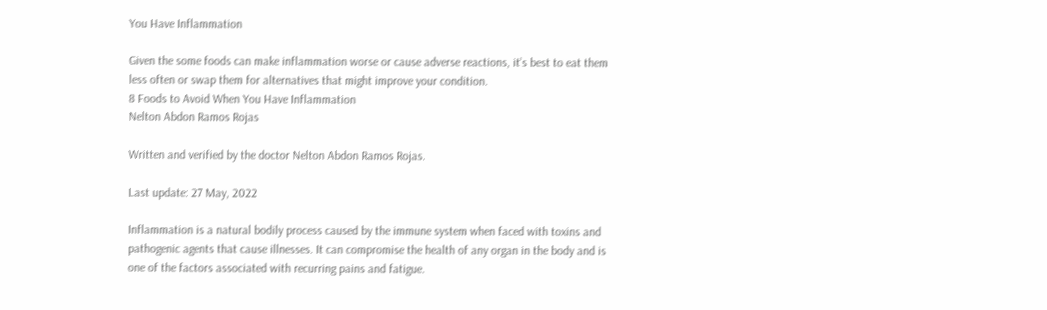You Have Inflammation

Given the some foods can make inflammation worse or cause adverse reactions, it’s best to eat them less often or swap them for alternatives that might improve your condition.
8 Foods to Avoid When You Have Inflammation
Nelton Abdon Ramos Rojas

Written and verified by the doctor Nelton Abdon Ramos Rojas.

Last update: 27 May, 2022

Inflammation is a natural bodily process caused by the immune system when faced with toxins and pathogenic agents that cause illnesses. It can compromise the health of any organ in the body and is one of the factors associated with recurring pains and fatigue.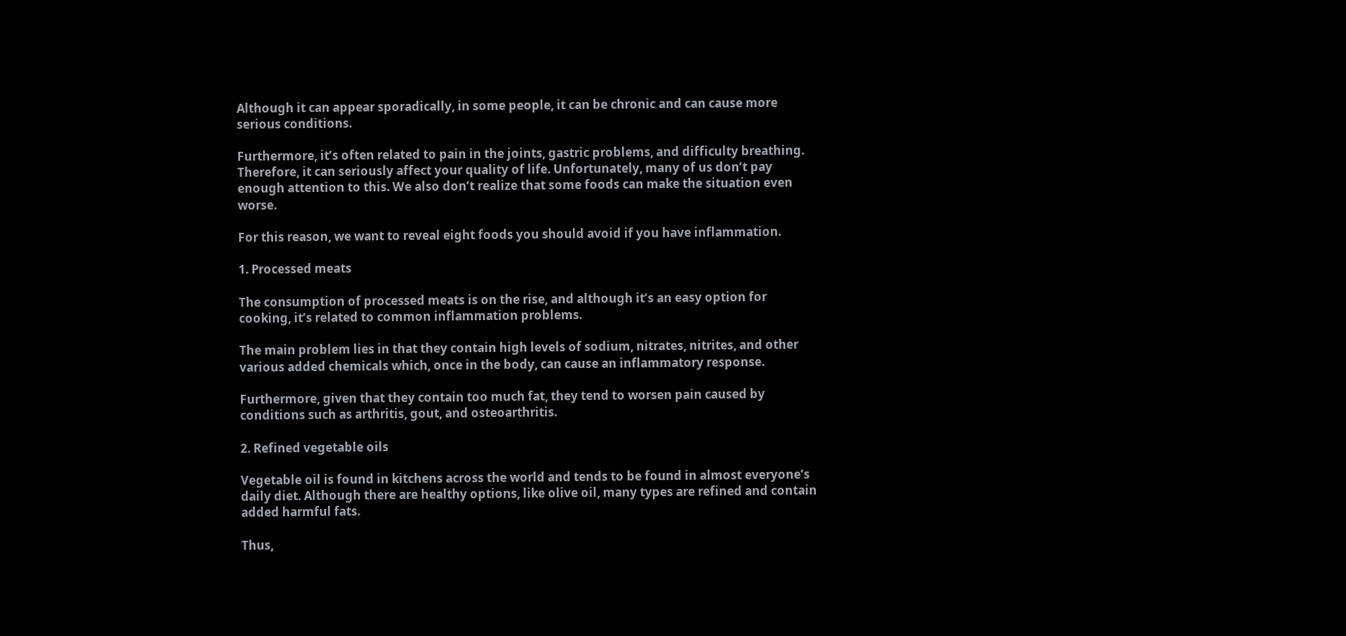Although it can appear sporadically, in some people, it can be chronic and can cause more serious conditions.

Furthermore, it’s often related to pain in the joints, gastric problems, and difficulty breathing. Therefore, it can seriously affect your quality of life. Unfortunately, many of us don’t pay enough attention to this. We also don’t realize that some foods can make the situation even worse.

For this reason, we want to reveal eight foods you should avoid if you have inflammation.

1. Processed meats

The consumption of processed meats is on the rise, and although it’s an easy option for cooking, it’s related to common inflammation problems.

The main problem lies in that they contain high levels of sodium, nitrates, nitrites, and other various added chemicals which, once in the body, can cause an inflammatory response.

Furthermore, given that they contain too much fat, they tend to worsen pain caused by conditions such as arthritis, gout, and osteoarthritis.

2. Refined vegetable oils

Vegetable oil is found in kitchens across the world and tends to be found in almost everyone’s daily diet. Although there are healthy options, like olive oil, many types are refined and contain added harmful fats.

Thus,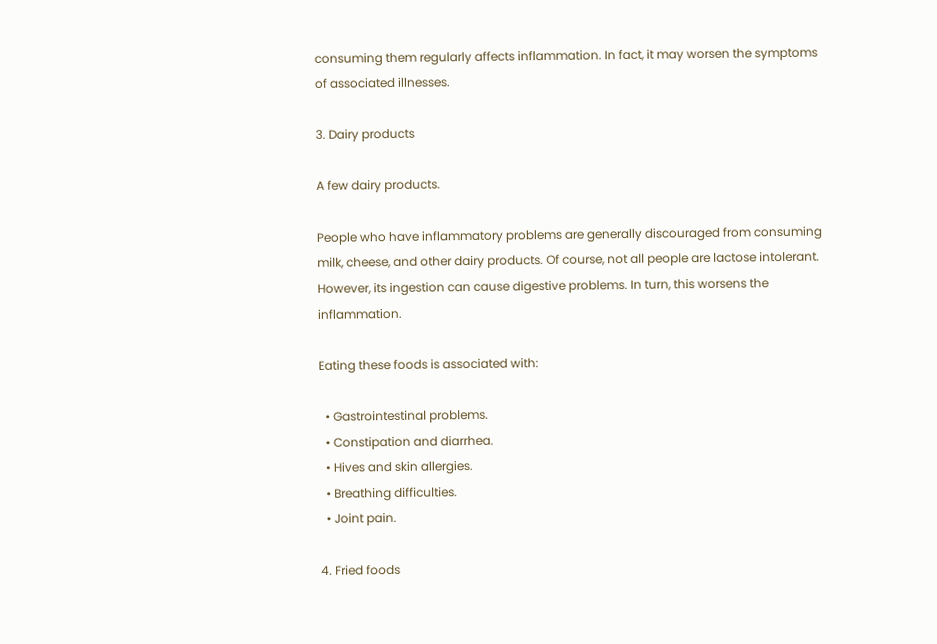consuming them regularly affects inflammation. In fact, it may worsen the symptoms of associated illnesses.

3. Dairy products

A few dairy products.

People who have inflammatory problems are generally discouraged from consuming milk, cheese, and other dairy products. Of course, not all people are lactose intolerant. However, its ingestion can cause digestive problems. In turn, this worsens the inflammation.

Eating these foods is associated with:

  • Gastrointestinal problems.
  • Constipation and diarrhea.
  • Hives and skin allergies.
  • Breathing difficulties.
  • Joint pain.

4. Fried foods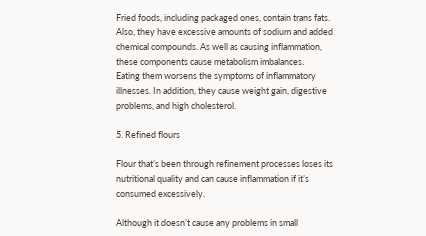Fried foods, including packaged ones, contain trans fats. Also, they have excessive amounts of sodium and added chemical compounds. As well as causing inflammation, these components cause metabolism imbalances.
Eating them worsens the symptoms of inflammatory illnesses. In addition, they cause weight gain, digestive problems, and high cholesterol.

5. Refined flours

Flour that’s been through refinement processes loses its nutritional quality and can cause inflammation if it’s consumed excessively.

Although it doesn’t cause any problems in small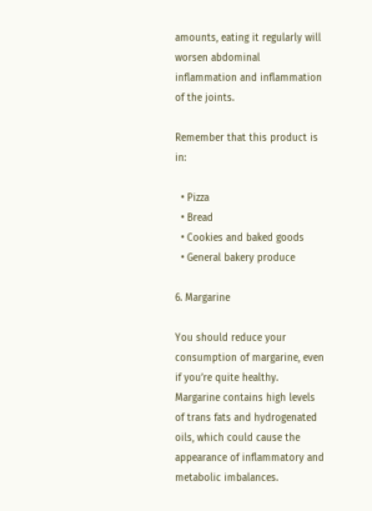amounts, eating it regularly will worsen abdominal inflammation and inflammation of the joints.

Remember that this product is in:

  • Pizza
  • Bread
  • Cookies and baked goods
  • General bakery produce

6. Margarine

You should reduce your consumption of margarine, even if you’re quite healthy. Margarine contains high levels of trans fats and hydrogenated oils, which could cause the appearance of inflammatory and metabolic imbalances.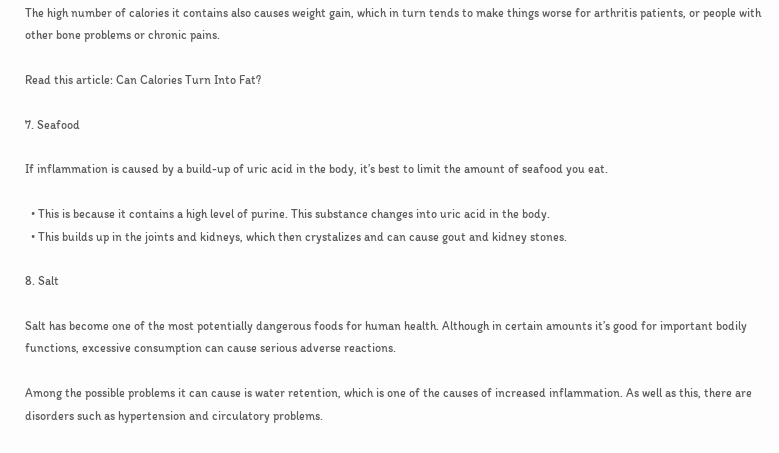The high number of calories it contains also causes weight gain, which in turn tends to make things worse for arthritis patients, or people with other bone problems or chronic pains.

Read this article: Can Calories Turn Into Fat?

7. Seafood

If inflammation is caused by a build-up of uric acid in the body, it’s best to limit the amount of seafood you eat.

  • This is because it contains a high level of purine. This substance changes into uric acid in the body.
  • This builds up in the joints and kidneys, which then crystalizes and can cause gout and kidney stones.

8. Salt

Salt has become one of the most potentially dangerous foods for human health. Although in certain amounts it’s good for important bodily functions, excessive consumption can cause serious adverse reactions.

Among the possible problems it can cause is water retention, which is one of the causes of increased inflammation. As well as this, there are disorders such as hypertension and circulatory problems.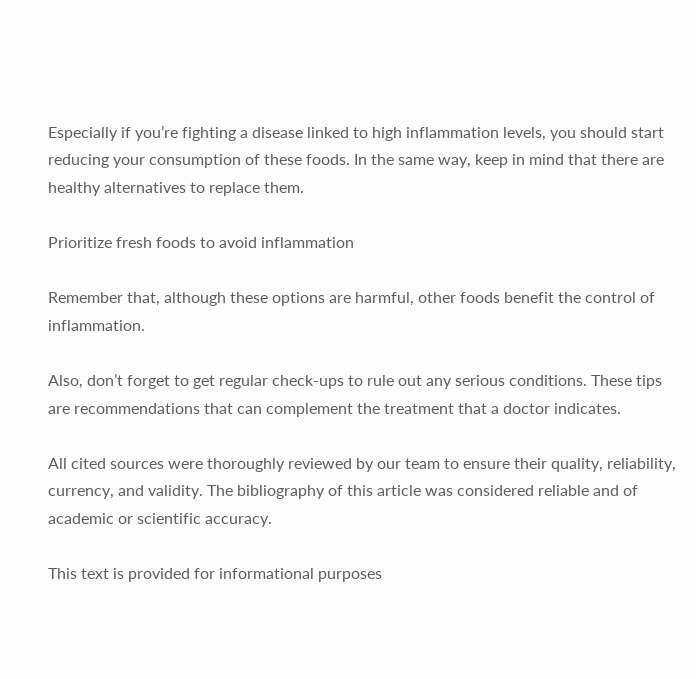Especially if you’re fighting a disease linked to high inflammation levels, you should start reducing your consumption of these foods. In the same way, keep in mind that there are healthy alternatives to replace them.

Prioritize fresh foods to avoid inflammation

Remember that, although these options are harmful, other foods benefit the control of inflammation.

Also, don’t forget to get regular check-ups to rule out any serious conditions. These tips are recommendations that can complement the treatment that a doctor indicates.

All cited sources were thoroughly reviewed by our team to ensure their quality, reliability, currency, and validity. The bibliography of this article was considered reliable and of academic or scientific accuracy.

This text is provided for informational purposes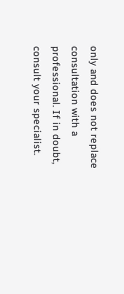only and does not replace consultation with a professional. If in doubt, consult your specialist.